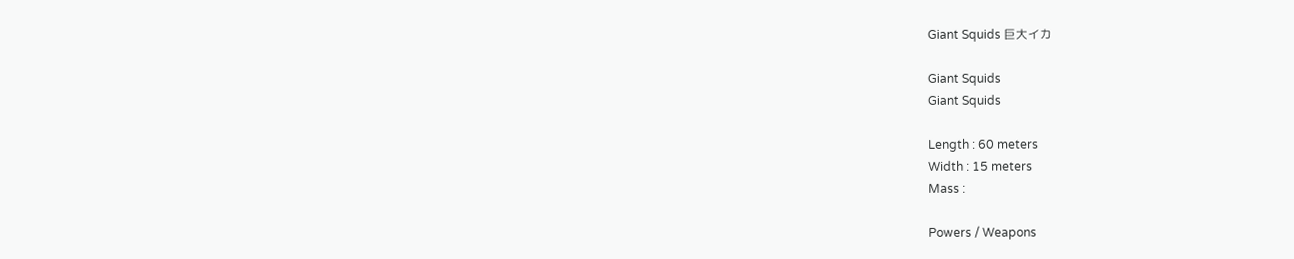Giant Squids 巨大イカ

Giant Squids
Giant Squids

Length : 60 meters
Width : 15 meters
Mass :

Powers / Weapons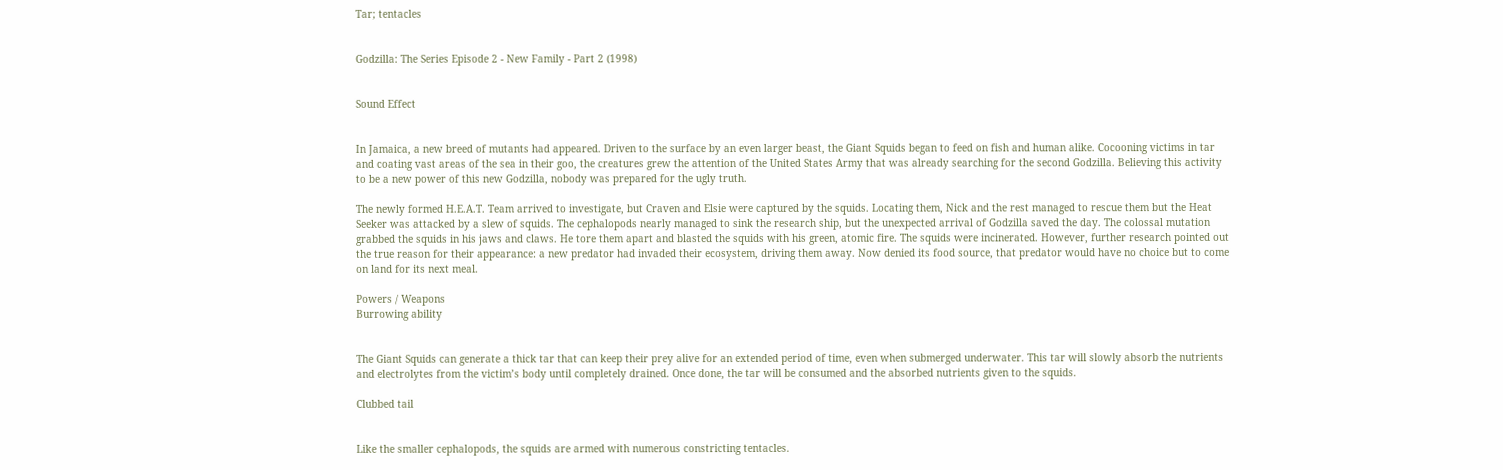Tar; tentacles


Godzilla: The Series Episode 2 - New Family - Part 2 (1998)


Sound Effect


In Jamaica, a new breed of mutants had appeared. Driven to the surface by an even larger beast, the Giant Squids began to feed on fish and human alike. Cocooning victims in tar and coating vast areas of the sea in their goo, the creatures grew the attention of the United States Army that was already searching for the second Godzilla. Believing this activity to be a new power of this new Godzilla, nobody was prepared for the ugly truth.

The newly formed H.E.A.T. Team arrived to investigate, but Craven and Elsie were captured by the squids. Locating them, Nick and the rest managed to rescue them but the Heat Seeker was attacked by a slew of squids. The cephalopods nearly managed to sink the research ship, but the unexpected arrival of Godzilla saved the day. The colossal mutation grabbed the squids in his jaws and claws. He tore them apart and blasted the squids with his green, atomic fire. The squids were incinerated. However, further research pointed out the true reason for their appearance: a new predator had invaded their ecosystem, driving them away. Now denied its food source, that predator would have no choice but to come on land for its next meal.

Powers / Weapons
Burrowing ability


The Giant Squids can generate a thick tar that can keep their prey alive for an extended period of time, even when submerged underwater. This tar will slowly absorb the nutrients and electrolytes from the victim’s body until completely drained. Once done, the tar will be consumed and the absorbed nutrients given to the squids.

Clubbed tail


Like the smaller cephalopods, the squids are armed with numerous constricting tentacles.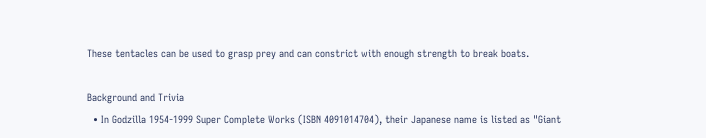These tentacles can be used to grasp prey and can constrict with enough strength to break boats.

Background and Trivia
  • In Godzilla 1954-1999 Super Complete Works (ISBN 4091014704), their Japanese name is listed as "Giant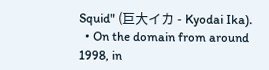Squid" (巨大イカ - Kyodai Ika).
  • On the domain from around 1998, in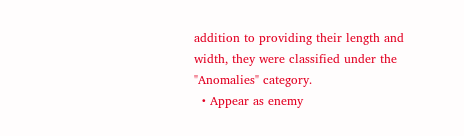addition to providing their length and width, they were classified under the "Anomalies" category.
  • Appear as enemy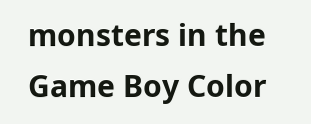monsters in the Game Boy Color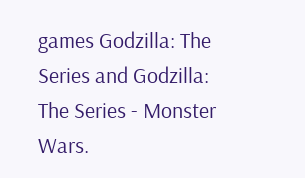games Godzilla: The Series and Godzilla: The Series - Monster Wars.